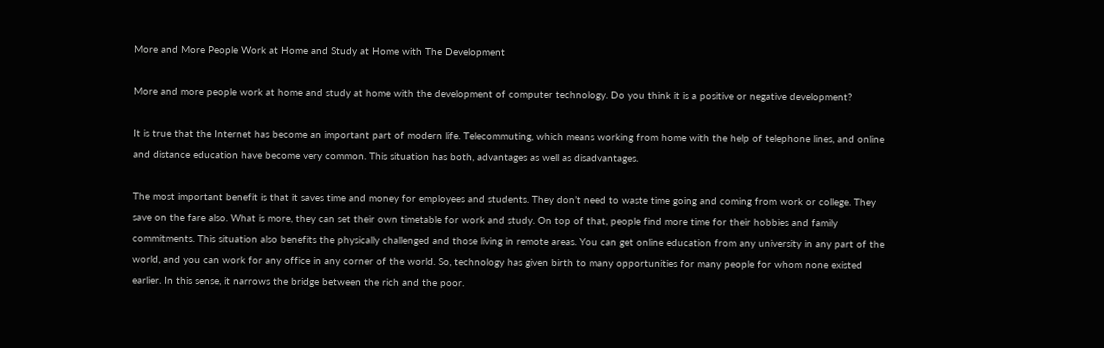More and More People Work at Home and Study at Home with The Development

More and more people work at home and study at home with the development of computer technology. Do you think it is a positive or negative development?

It is true that the Internet has become an important part of modern life. Telecommuting, which means working from home with the help of telephone lines, and online and distance education have become very common. This situation has both, advantages as well as disadvantages.

The most important benefit is that it saves time and money for employees and students. They don’t need to waste time going and coming from work or college. They save on the fare also. What is more, they can set their own timetable for work and study. On top of that, people find more time for their hobbies and family commitments. This situation also benefits the physically challenged and those living in remote areas. You can get online education from any university in any part of the world, and you can work for any office in any corner of the world. So, technology has given birth to many opportunities for many people for whom none existed earlier. In this sense, it narrows the bridge between the rich and the poor.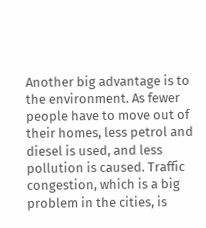Another big advantage is to the environment. As fewer people have to move out of their homes, less petrol and diesel is used, and less pollution is caused. Traffic congestion, which is a big problem in the cities, is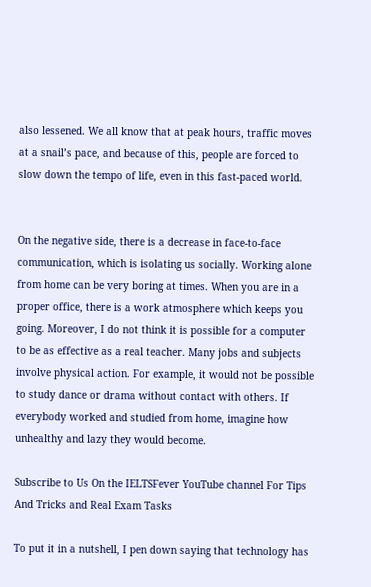also lessened. We all know that at peak hours, traffic moves at a snail’s pace, and because of this, people are forced to slow down the tempo of life, even in this fast-paced world.


On the negative side, there is a decrease in face-to-face communication, which is isolating us socially. Working alone from home can be very boring at times. When you are in a proper office, there is a work atmosphere which keeps you going. Moreover, I do not think it is possible for a computer to be as effective as a real teacher. Many jobs and subjects involve physical action. For example, it would not be possible to study dance or drama without contact with others. If everybody worked and studied from home, imagine how unhealthy and lazy they would become.

Subscribe to Us On the IELTSFever YouTube channel For Tips And Tricks and Real Exam Tasks

To put it in a nutshell, I pen down saying that technology has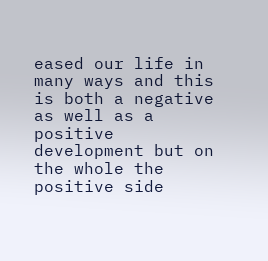eased our life in many ways and this is both a negative as well as a positive development but on the whole the positive side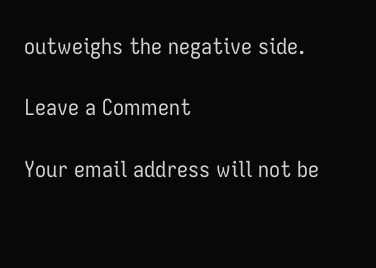outweighs the negative side.

Leave a Comment

Your email address will not be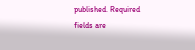published. Required fields are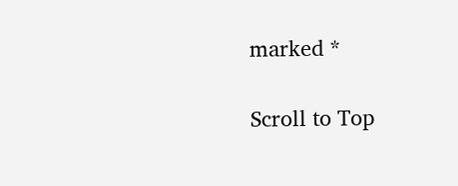marked *

Scroll to Top